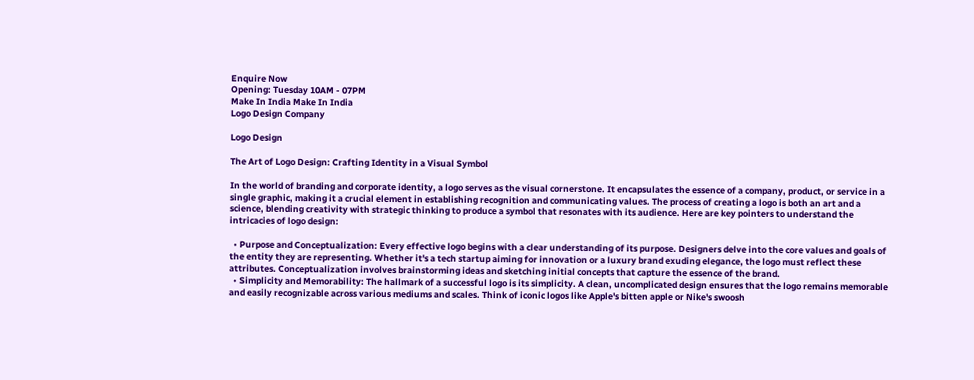Enquire Now
Opening: Tuesday 10AM - 07PM
Make In India Make In India
Logo Design Company

Logo Design

The Art of Logo Design: Crafting Identity in a Visual Symbol

In the world of branding and corporate identity, a logo serves as the visual cornerstone. It encapsulates the essence of a company, product, or service in a single graphic, making it a crucial element in establishing recognition and communicating values. The process of creating a logo is both an art and a science, blending creativity with strategic thinking to produce a symbol that resonates with its audience. Here are key pointers to understand the intricacies of logo design:

  • Purpose and Conceptualization: Every effective logo begins with a clear understanding of its purpose. Designers delve into the core values and goals of the entity they are representing. Whether it's a tech startup aiming for innovation or a luxury brand exuding elegance, the logo must reflect these attributes. Conceptualization involves brainstorming ideas and sketching initial concepts that capture the essence of the brand.
  • Simplicity and Memorability: The hallmark of a successful logo is its simplicity. A clean, uncomplicated design ensures that the logo remains memorable and easily recognizable across various mediums and scales. Think of iconic logos like Apple's bitten apple or Nike's swoosh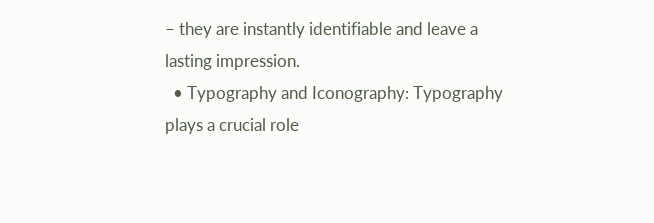– they are instantly identifiable and leave a lasting impression.
  • Typography and Iconography: Typography plays a crucial role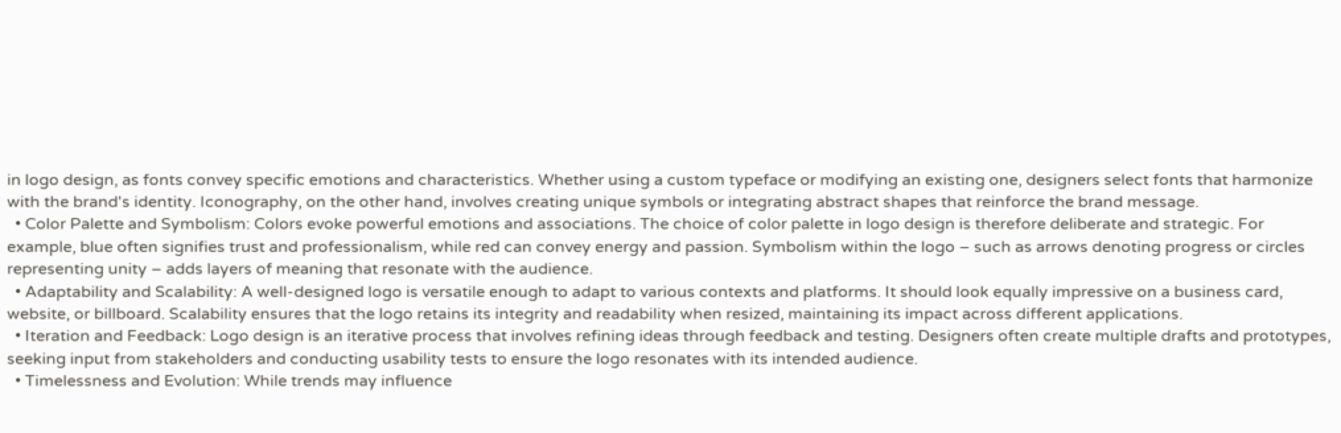in logo design, as fonts convey specific emotions and characteristics. Whether using a custom typeface or modifying an existing one, designers select fonts that harmonize with the brand's identity. Iconography, on the other hand, involves creating unique symbols or integrating abstract shapes that reinforce the brand message.
  • Color Palette and Symbolism: Colors evoke powerful emotions and associations. The choice of color palette in logo design is therefore deliberate and strategic. For example, blue often signifies trust and professionalism, while red can convey energy and passion. Symbolism within the logo – such as arrows denoting progress or circles representing unity – adds layers of meaning that resonate with the audience.
  • Adaptability and Scalability: A well-designed logo is versatile enough to adapt to various contexts and platforms. It should look equally impressive on a business card, website, or billboard. Scalability ensures that the logo retains its integrity and readability when resized, maintaining its impact across different applications.
  • Iteration and Feedback: Logo design is an iterative process that involves refining ideas through feedback and testing. Designers often create multiple drafts and prototypes, seeking input from stakeholders and conducting usability tests to ensure the logo resonates with its intended audience.
  • Timelessness and Evolution: While trends may influence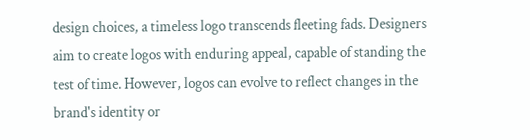design choices, a timeless logo transcends fleeting fads. Designers aim to create logos with enduring appeal, capable of standing the test of time. However, logos can evolve to reflect changes in the brand's identity or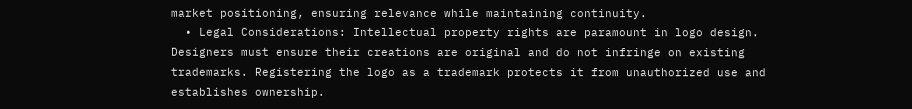market positioning, ensuring relevance while maintaining continuity.
  • Legal Considerations: Intellectual property rights are paramount in logo design. Designers must ensure their creations are original and do not infringe on existing trademarks. Registering the logo as a trademark protects it from unauthorized use and establishes ownership.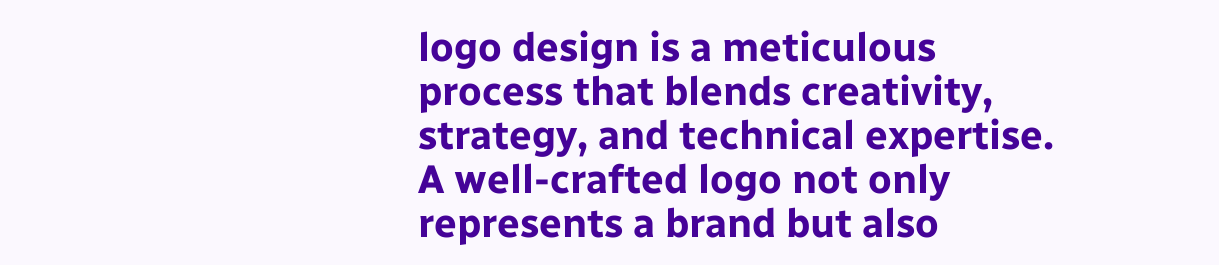logo design is a meticulous process that blends creativity, strategy, and technical expertise. A well-crafted logo not only represents a brand but also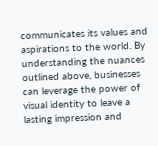communicates its values and aspirations to the world. By understanding the nuances outlined above, businesses can leverage the power of visual identity to leave a lasting impression and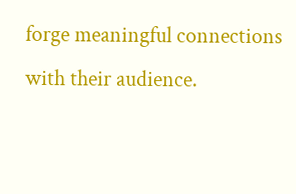forge meaningful connections with their audience.